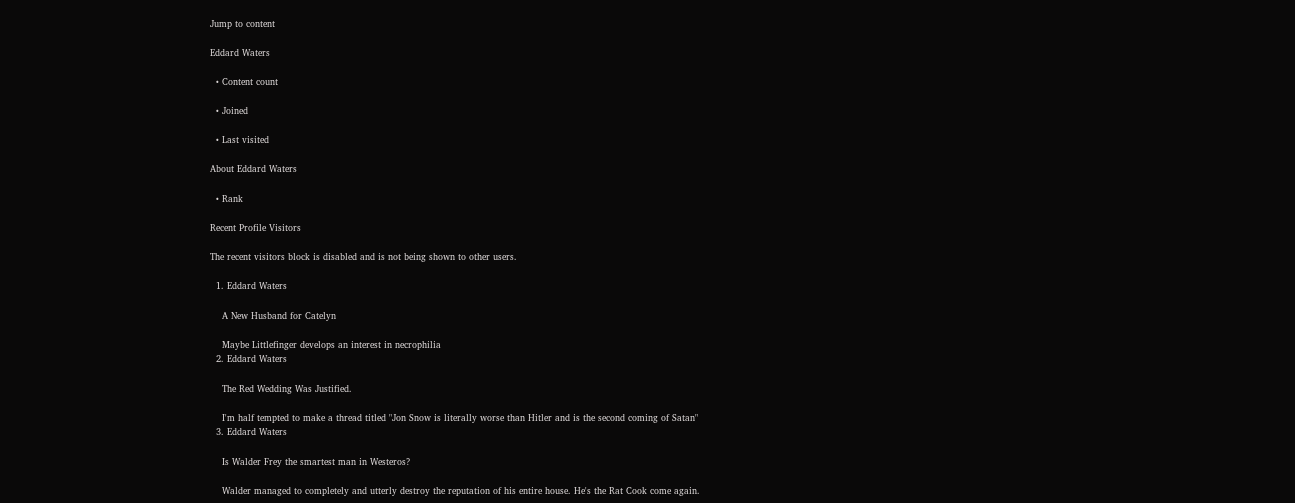Jump to content

Eddard Waters

  • Content count

  • Joined

  • Last visited

About Eddard Waters

  • Rank

Recent Profile Visitors

The recent visitors block is disabled and is not being shown to other users.

  1. Eddard Waters

    A New Husband for Catelyn

    Maybe Littlefinger develops an interest in necrophilia
  2. Eddard Waters

    The Red Wedding Was Justified.

    I'm half tempted to make a thread titled "Jon Snow is literally worse than Hitler and is the second coming of Satan"
  3. Eddard Waters

    Is Walder Frey the smartest man in Westeros?

    Walder managed to completely and utterly destroy the reputation of his entire house. He's the Rat Cook come again.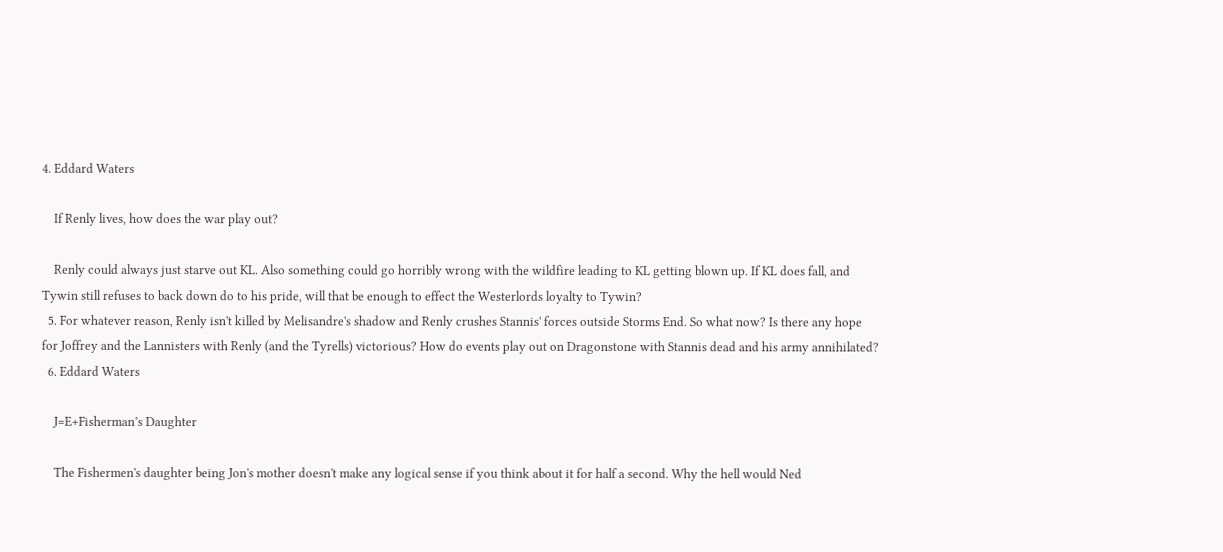4. Eddard Waters

    If Renly lives, how does the war play out?

    Renly could always just starve out KL. Also something could go horribly wrong with the wildfire leading to KL getting blown up. If KL does fall, and Tywin still refuses to back down do to his pride, will that be enough to effect the Westerlords loyalty to Tywin?
  5. For whatever reason, Renly isn't killed by Melisandre's shadow and Renly crushes Stannis' forces outside Storms End. So what now? Is there any hope for Joffrey and the Lannisters with Renly (and the Tyrells) victorious? How do events play out on Dragonstone with Stannis dead and his army annihilated?
  6. Eddard Waters

    J=E+Fisherman’s Daughter

    The Fishermen's daughter being Jon's mother doesn't make any logical sense if you think about it for half a second. Why the hell would Ned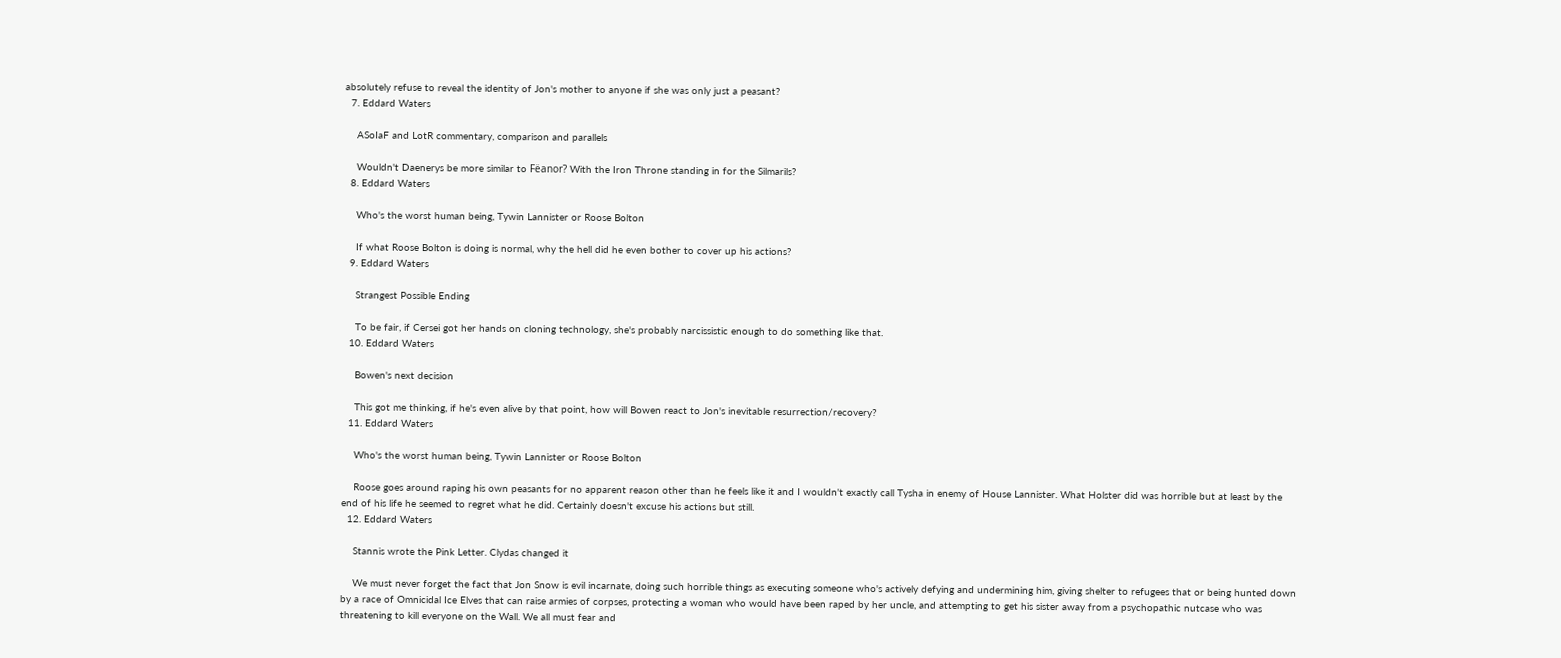absolutely refuse to reveal the identity of Jon's mother to anyone if she was only just a peasant?
  7. Eddard Waters

    ASoIaF and LotR commentary, comparison and parallels

    Wouldn't Daenerys be more similar to Fëanor? With the Iron Throne standing in for the Silmarils?
  8. Eddard Waters

    Who's the worst human being, Tywin Lannister or Roose Bolton

    If what Roose Bolton is doing is normal, why the hell did he even bother to cover up his actions?
  9. Eddard Waters

    Strangest Possible Ending

    To be fair, if Cersei got her hands on cloning technology, she's probably narcissistic enough to do something like that.
  10. Eddard Waters

    Bowen's next decision

    This got me thinking, if he's even alive by that point, how will Bowen react to Jon's inevitable resurrection/recovery?
  11. Eddard Waters

    Who's the worst human being, Tywin Lannister or Roose Bolton

    Roose goes around raping his own peasants for no apparent reason other than he feels like it and I wouldn't exactly call Tysha in enemy of House Lannister. What Holster did was horrible but at least by the end of his life he seemed to regret what he did. Certainly doesn't excuse his actions but still.
  12. Eddard Waters

    Stannis wrote the Pink Letter. Clydas changed it

    We must never forget the fact that Jon Snow is evil incarnate, doing such horrible things as executing someone who's actively defying and undermining him, giving shelter to refugees that or being hunted down by a race of Omnicidal Ice Elves that can raise armies of corpses, protecting a woman who would have been raped by her uncle, and attempting to get his sister away from a psychopathic nutcase who was threatening to kill everyone on the Wall. We all must fear and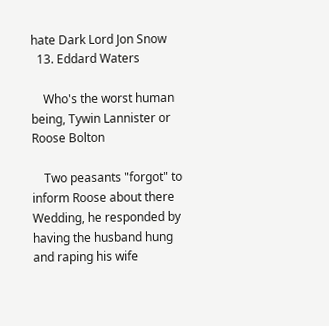hate Dark Lord Jon Snow
  13. Eddard Waters

    Who's the worst human being, Tywin Lannister or Roose Bolton

    Two peasants "forgot" to inform Roose about there Wedding, he responded by having the husband hung and raping his wife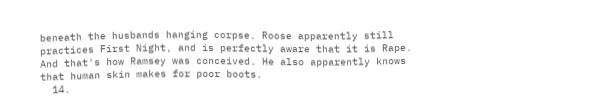beneath the husbands hanging corpse. Roose apparently still practices First Night, and is perfectly aware that it is Rape. And that's how Ramsey was conceived. He also apparently knows that human skin makes for poor boots.
  14.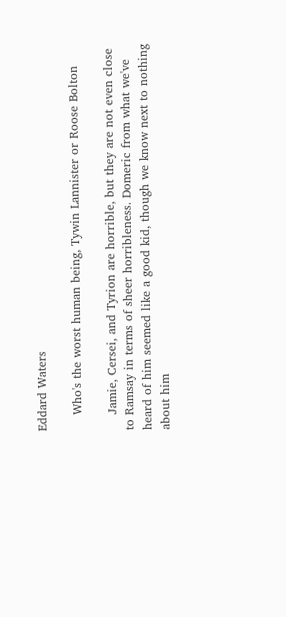Eddard Waters

    Who's the worst human being, Tywin Lannister or Roose Bolton

    Jamie, Cersei, and Tyrion are horrible, but they are not even close to Ramsay in terms of sheer horribleness. Domeric from what we've heard of him seemed like a good kid, though we know next to nothing about him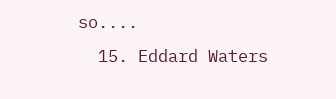so....
  15. Eddard Waters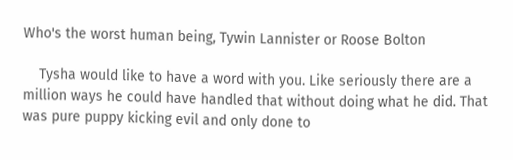Who's the worst human being, Tywin Lannister or Roose Bolton

    Tysha would like to have a word with you. Like seriously there are a million ways he could have handled that without doing what he did. That was pure puppy kicking evil and only done to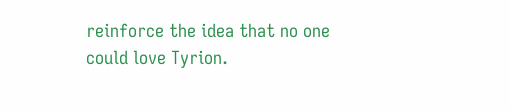reinforce the idea that no one could love Tyrion.